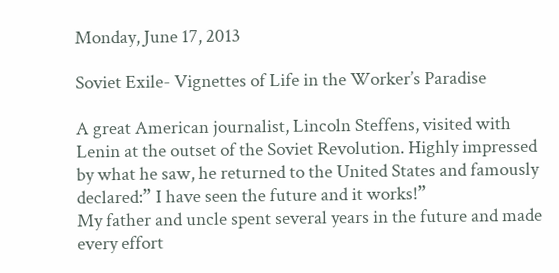Monday, June 17, 2013

Soviet Exile- Vignettes of Life in the Worker’s Paradise

A great American journalist, Lincoln Steffens, visited with Lenin at the outset of the Soviet Revolution. Highly impressed by what he saw, he returned to the United States and famously declared:” I have seen the future and it works!”
My father and uncle spent several years in the future and made every effort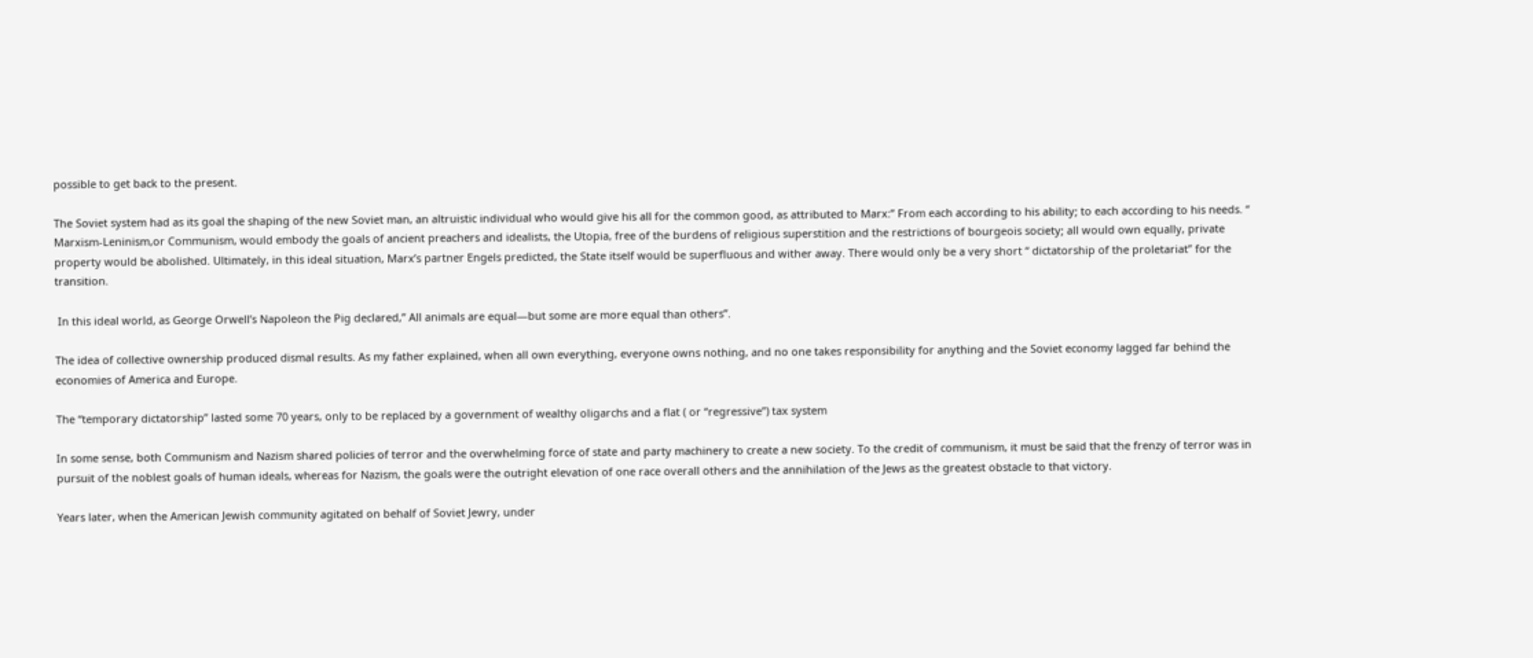possible to get back to the present.

The Soviet system had as its goal the shaping of the new Soviet man, an altruistic individual who would give his all for the common good, as attributed to Marx:” From each according to his ability; to each according to his needs. “ Marxism-Leninism,or Communism, would embody the goals of ancient preachers and idealists, the Utopia, free of the burdens of religious superstition and the restrictions of bourgeois society; all would own equally, private property would be abolished. Ultimately, in this ideal situation, Marx’s partner Engels predicted, the State itself would be superfluous and wither away. There would only be a very short “ dictatorship of the proletariat” for the transition.

 In this ideal world, as George Orwell’s Napoleon the Pig declared,” All animals are equal—but some are more equal than others”.

The idea of collective ownership produced dismal results. As my father explained, when all own everything, everyone owns nothing, and no one takes responsibility for anything and the Soviet economy lagged far behind the economies of America and Europe.

The “temporary dictatorship” lasted some 70 years, only to be replaced by a government of wealthy oligarchs and a flat ( or “regressive”) tax system

In some sense, both Communism and Nazism shared policies of terror and the overwhelming force of state and party machinery to create a new society. To the credit of communism, it must be said that the frenzy of terror was in pursuit of the noblest goals of human ideals, whereas for Nazism, the goals were the outright elevation of one race overall others and the annihilation of the Jews as the greatest obstacle to that victory.

Years later, when the American Jewish community agitated on behalf of Soviet Jewry, under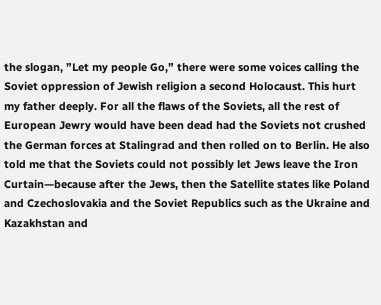the slogan, ”Let my people Go,” there were some voices calling the Soviet oppression of Jewish religion a second Holocaust. This hurt my father deeply. For all the flaws of the Soviets, all the rest of European Jewry would have been dead had the Soviets not crushed the German forces at Stalingrad and then rolled on to Berlin. He also told me that the Soviets could not possibly let Jews leave the Iron Curtain—because after the Jews, then the Satellite states like Poland and Czechoslovakia and the Soviet Republics such as the Ukraine and Kazakhstan and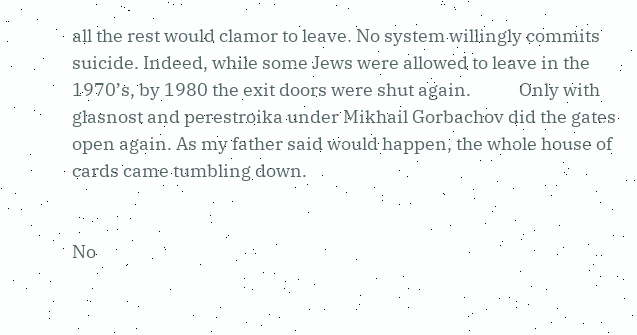all the rest would clamor to leave. No system willingly commits suicide. Indeed, while some Jews were allowed to leave in the 1970’s, by 1980 the exit doors were shut again.            Only with glasnost and perestroika under Mikhail Gorbachov did the gates open again. As my father said would happen, the whole house of cards came tumbling down.


No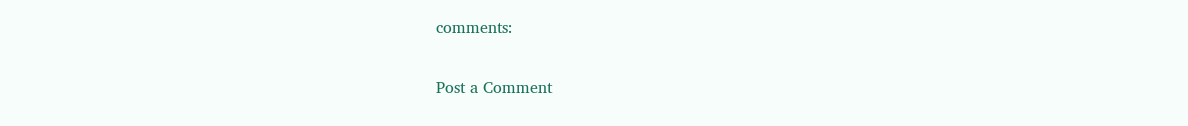comments:

Post a Comment